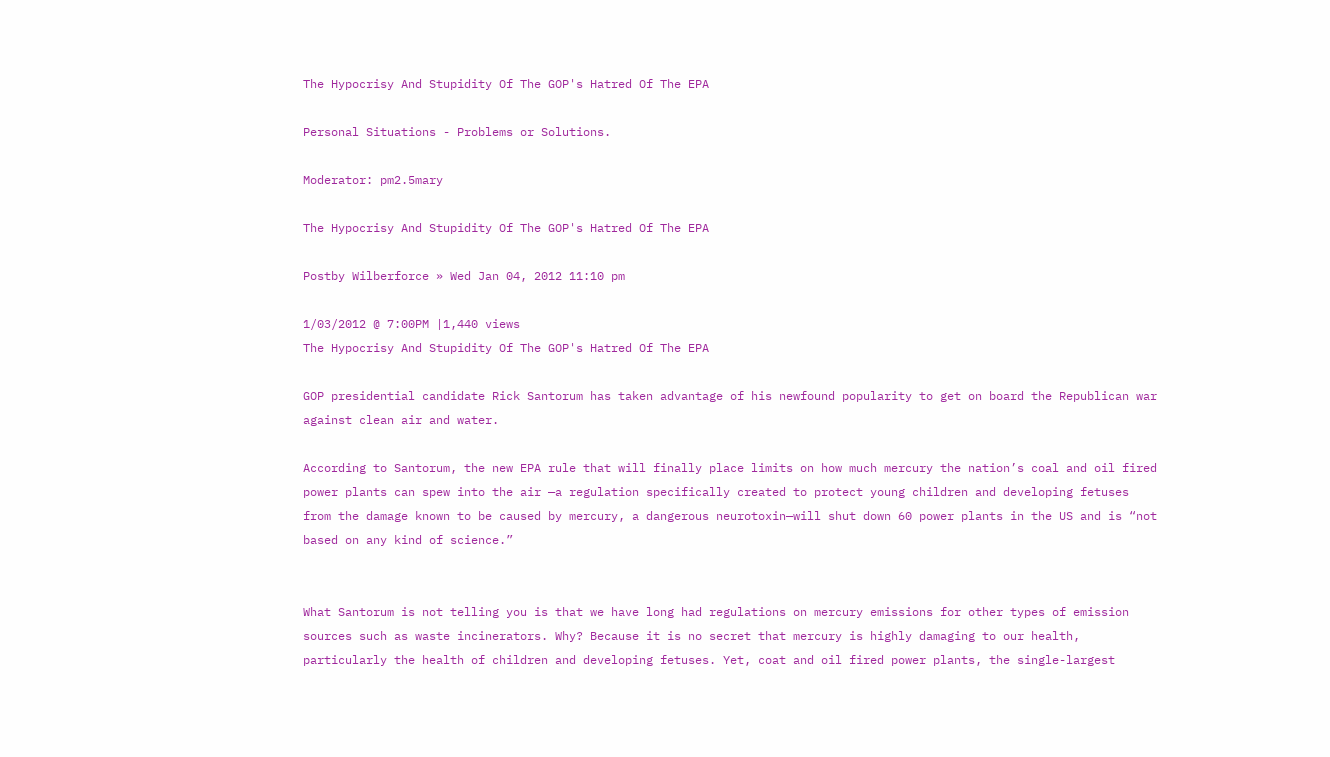The Hypocrisy And Stupidity Of The GOP's Hatred Of The EPA

Personal Situations - Problems or Solutions.

Moderator: pm2.5mary

The Hypocrisy And Stupidity Of The GOP's Hatred Of The EPA

Postby Wilberforce » Wed Jan 04, 2012 11:10 pm

1/03/2012 @ 7:00PM |1,440 views
The Hypocrisy And Stupidity Of The GOP's Hatred Of The EPA

GOP presidential candidate Rick Santorum has taken advantage of his newfound popularity to get on board the Republican war against clean air and water.

According to Santorum, the new EPA rule that will finally place limits on how much mercury the nation’s coal and oil fired power plants can spew into the air —a regulation specifically created to protect young children and developing fetuses from the damage known to be caused by mercury, a dangerous neurotoxin—will shut down 60 power plants in the US and is “not based on any kind of science.”


What Santorum is not telling you is that we have long had regulations on mercury emissions for other types of emission sources such as waste incinerators. Why? Because it is no secret that mercury is highly damaging to our health, particularly the health of children and developing fetuses. Yet, coat and oil fired power plants, the single-largest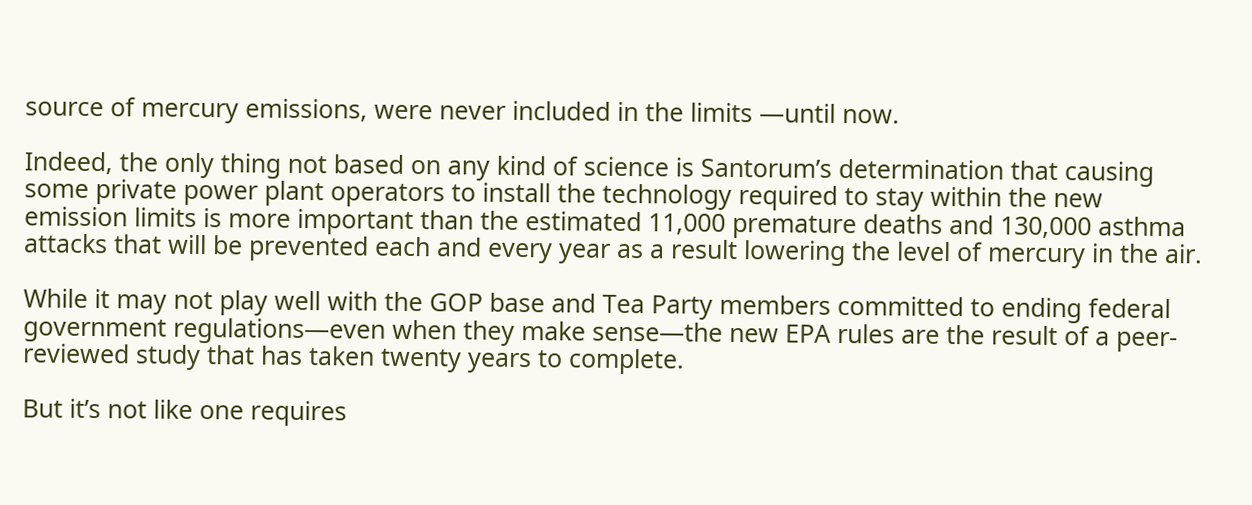source of mercury emissions, were never included in the limits —until now.

Indeed, the only thing not based on any kind of science is Santorum’s determination that causing some private power plant operators to install the technology required to stay within the new emission limits is more important than the estimated 11,000 premature deaths and 130,000 asthma attacks that will be prevented each and every year as a result lowering the level of mercury in the air.

While it may not play well with the GOP base and Tea Party members committed to ending federal government regulations—even when they make sense—the new EPA rules are the result of a peer-reviewed study that has taken twenty years to complete.

But it’s not like one requires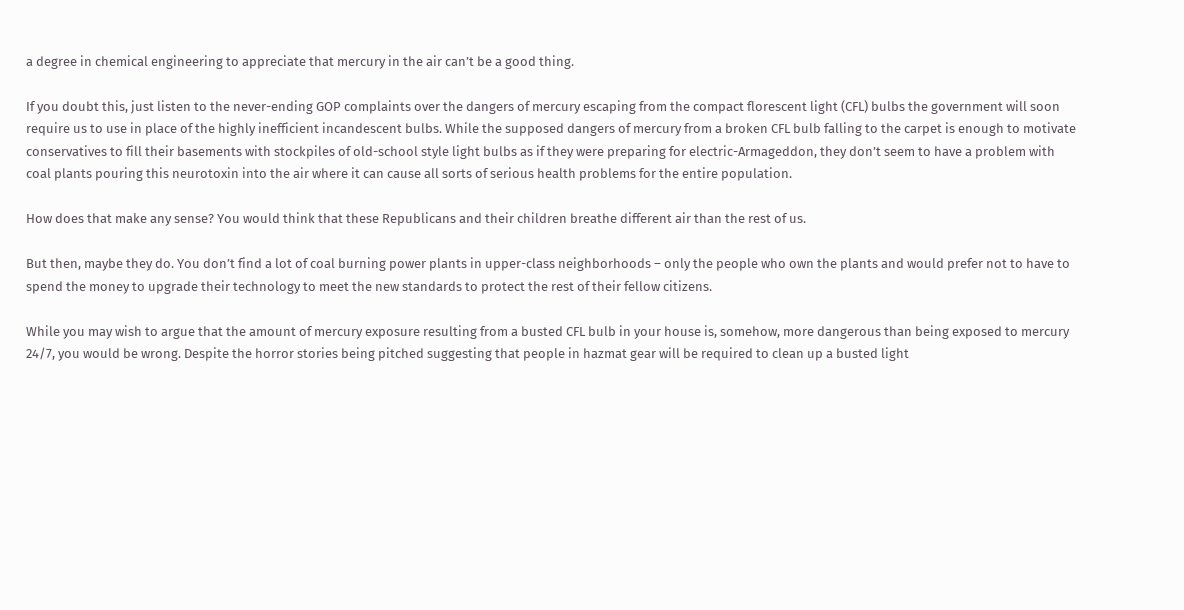a degree in chemical engineering to appreciate that mercury in the air can’t be a good thing.

If you doubt this, just listen to the never-ending GOP complaints over the dangers of mercury escaping from the compact florescent light (CFL) bulbs the government will soon require us to use in place of the highly inefficient incandescent bulbs. While the supposed dangers of mercury from a broken CFL bulb falling to the carpet is enough to motivate conservatives to fill their basements with stockpiles of old-school style light bulbs as if they were preparing for electric-Armageddon, they don’t seem to have a problem with coal plants pouring this neurotoxin into the air where it can cause all sorts of serious health problems for the entire population.

How does that make any sense? You would think that these Republicans and their children breathe different air than the rest of us.

But then, maybe they do. You don’t find a lot of coal burning power plants in upper-class neighborhoods – only the people who own the plants and would prefer not to have to spend the money to upgrade their technology to meet the new standards to protect the rest of their fellow citizens.

While you may wish to argue that the amount of mercury exposure resulting from a busted CFL bulb in your house is, somehow, more dangerous than being exposed to mercury 24/7, you would be wrong. Despite the horror stories being pitched suggesting that people in hazmat gear will be required to clean up a busted light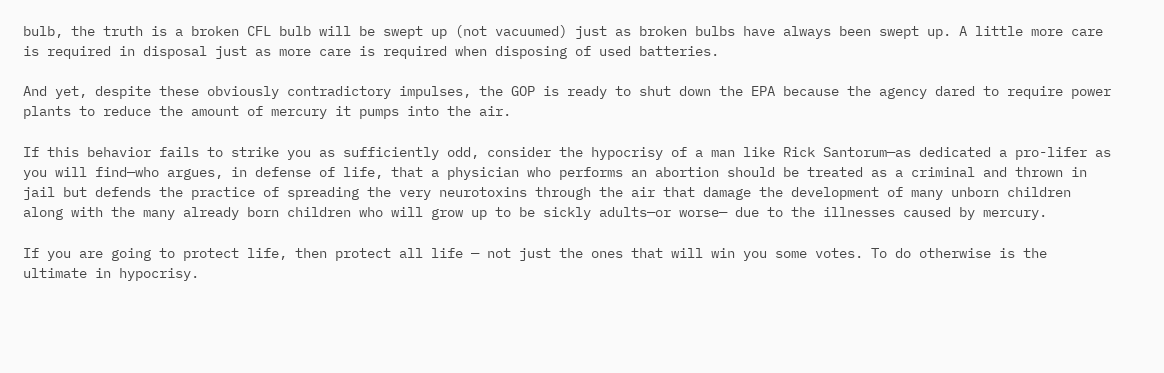bulb, the truth is a broken CFL bulb will be swept up (not vacuumed) just as broken bulbs have always been swept up. A little more care is required in disposal just as more care is required when disposing of used batteries.

And yet, despite these obviously contradictory impulses, the GOP is ready to shut down the EPA because the agency dared to require power plants to reduce the amount of mercury it pumps into the air.

If this behavior fails to strike you as sufficiently odd, consider the hypocrisy of a man like Rick Santorum—as dedicated a pro-lifer as you will find—who argues, in defense of life, that a physician who performs an abortion should be treated as a criminal and thrown in jail but defends the practice of spreading the very neurotoxins through the air that damage the development of many unborn children along with the many already born children who will grow up to be sickly adults—or worse— due to the illnesses caused by mercury.

If you are going to protect life, then protect all life — not just the ones that will win you some votes. To do otherwise is the ultimate in hypocrisy.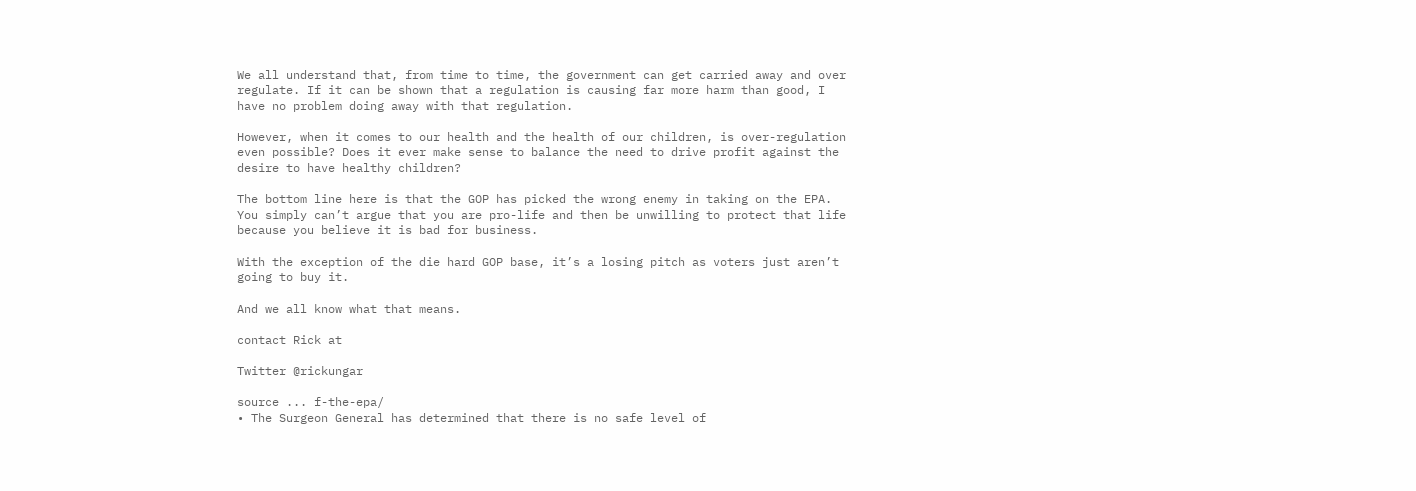We all understand that, from time to time, the government can get carried away and over regulate. If it can be shown that a regulation is causing far more harm than good, I have no problem doing away with that regulation.

However, when it comes to our health and the health of our children, is over-regulation even possible? Does it ever make sense to balance the need to drive profit against the desire to have healthy children?

The bottom line here is that the GOP has picked the wrong enemy in taking on the EPA. You simply can’t argue that you are pro-life and then be unwilling to protect that life because you believe it is bad for business.

With the exception of the die hard GOP base, it’s a losing pitch as voters just aren’t going to buy it.

And we all know what that means.

contact Rick at

Twitter @rickungar

source ... f-the-epa/
• The Surgeon General has determined that there is no safe level of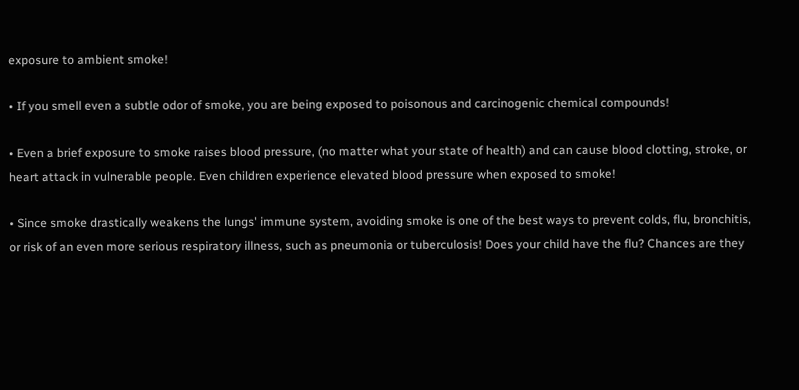exposure to ambient smoke!

• If you smell even a subtle odor of smoke, you are being exposed to poisonous and carcinogenic chemical compounds!

• Even a brief exposure to smoke raises blood pressure, (no matter what your state of health) and can cause blood clotting, stroke, or heart attack in vulnerable people. Even children experience elevated blood pressure when exposed to smoke!

• Since smoke drastically weakens the lungs' immune system, avoiding smoke is one of the best ways to prevent colds, flu, bronchitis, or risk of an even more serious respiratory illness, such as pneumonia or tuberculosis! Does your child have the flu? Chances are they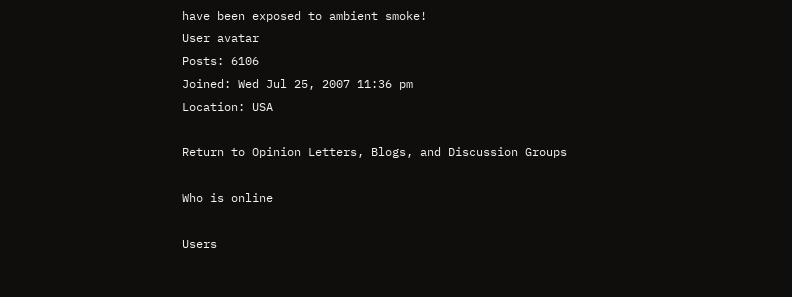have been exposed to ambient smoke!
User avatar
Posts: 6106
Joined: Wed Jul 25, 2007 11:36 pm
Location: USA

Return to Opinion Letters, Blogs, and Discussion Groups

Who is online

Users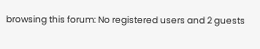browsing this forum: No registered users and 2 guests